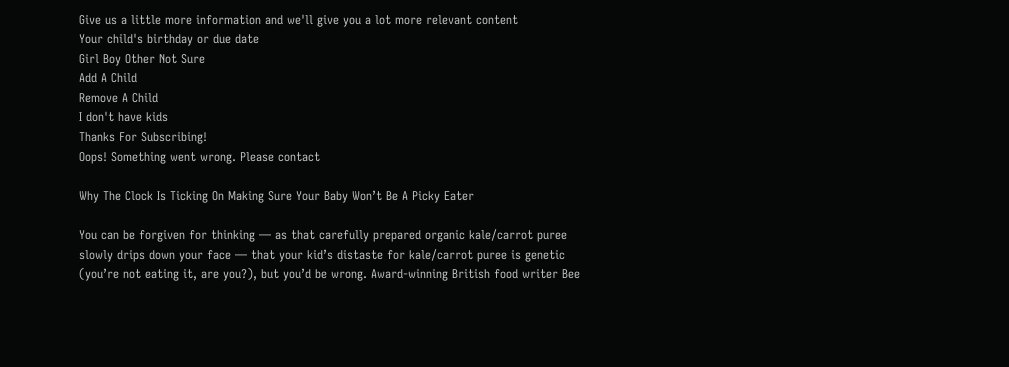Give us a little more information and we'll give you a lot more relevant content
Your child's birthday or due date
Girl Boy Other Not Sure
Add A Child
Remove A Child
I don't have kids
Thanks For Subscribing!
Oops! Something went wrong. Please contact

Why The Clock Is Ticking On Making Sure Your Baby Won’t Be A Picky Eater

You can be forgiven for thinking — as that carefully prepared organic kale/carrot puree slowly drips down your face — that your kid’s distaste for kale/carrot puree is genetic (you’re not eating it, are you?), but you’d be wrong. Award-winning British food writer Bee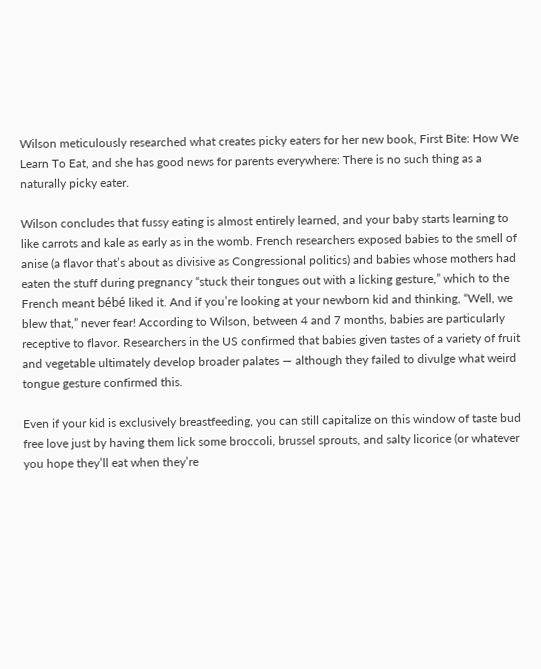Wilson meticulously researched what creates picky eaters for her new book, First Bite: How We Learn To Eat, and she has good news for parents everywhere: There is no such thing as a naturally picky eater.

Wilson concludes that fussy eating is almost entirely learned, and your baby starts learning to like carrots and kale as early as in the womb. French researchers exposed babies to the smell of anise (a flavor that’s about as divisive as Congressional politics) and babies whose mothers had eaten the stuff during pregnancy “stuck their tongues out with a licking gesture,” which to the French meant bébé liked it. And if you’re looking at your newborn kid and thinking, “Well, we blew that,” never fear! According to Wilson, between 4 and 7 months, babies are particularly receptive to flavor. Researchers in the US confirmed that babies given tastes of a variety of fruit and vegetable ultimately develop broader palates — although they failed to divulge what weird tongue gesture confirmed this.

Even if your kid is exclusively breastfeeding, you can still capitalize on this window of taste bud free love just by having them lick some broccoli, brussel sprouts, and salty licorice (or whatever you hope they’ll eat when they’re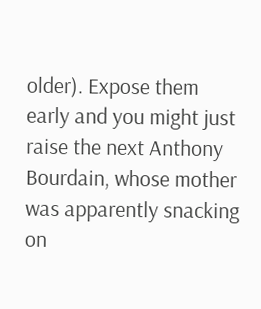older). Expose them early and you might just raise the next Anthony Bourdain, whose mother was apparently snacking on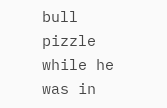bull pizzle while he was in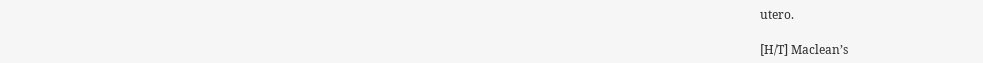utero.

[H/T] Maclean’s